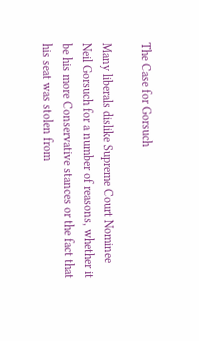The Case for Gorsuch

Many liberals dislike Supreme Court Nominee Neil Gorsuch for a number of reasons, whether it be his more Conservative stances or the fact that his seat was stolen from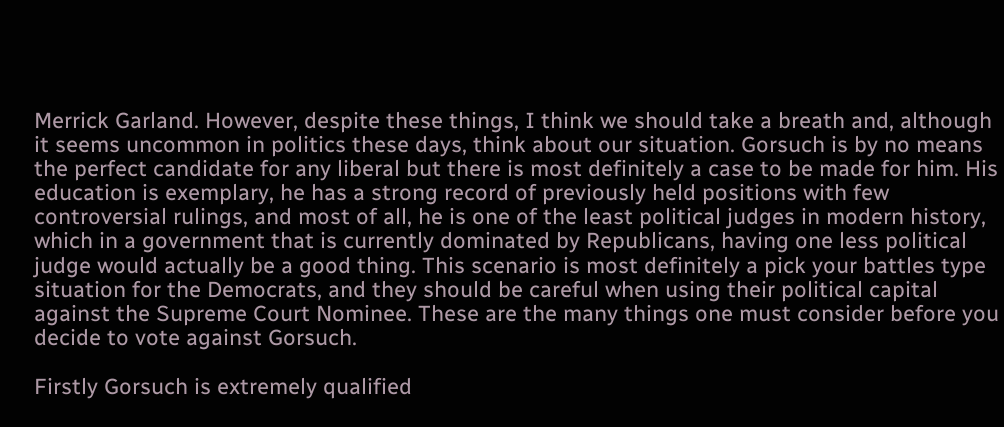Merrick Garland. However, despite these things, I think we should take a breath and, although it seems uncommon in politics these days, think about our situation. Gorsuch is by no means the perfect candidate for any liberal but there is most definitely a case to be made for him. His education is exemplary, he has a strong record of previously held positions with few controversial rulings, and most of all, he is one of the least political judges in modern history, which in a government that is currently dominated by Republicans, having one less political judge would actually be a good thing. This scenario is most definitely a pick your battles type situation for the Democrats, and they should be careful when using their political capital against the Supreme Court Nominee. These are the many things one must consider before you decide to vote against Gorsuch.

Firstly Gorsuch is extremely qualified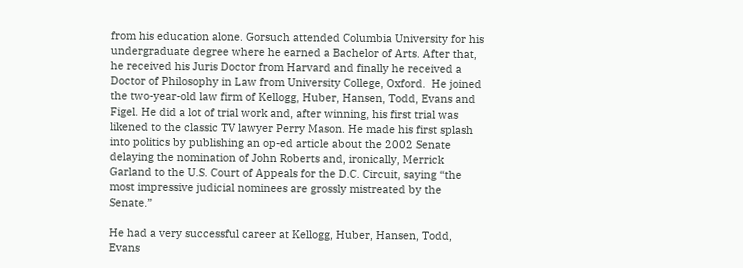from his education alone. Gorsuch attended Columbia University for his undergraduate degree where he earned a Bachelor of Arts. After that, he received his Juris Doctor from Harvard and finally he received a Doctor of Philosophy in Law from University College, Oxford.  He joined the two-year-old law firm of Kellogg, Huber, Hansen, Todd, Evans and Figel. He did a lot of trial work and, after winning, his first trial was likened to the classic TV lawyer Perry Mason. He made his first splash into politics by publishing an op-ed article about the 2002 Senate delaying the nomination of John Roberts and, ironically, Merrick Garland to the U.S. Court of Appeals for the D.C. Circuit, saying “the most impressive judicial nominees are grossly mistreated by the Senate.”

He had a very successful career at Kellogg, Huber, Hansen, Todd, Evans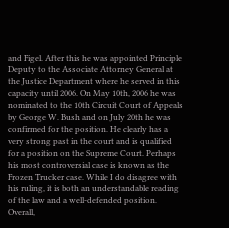and Figel. After this he was appointed Principle Deputy to the Associate Attorney General at the Justice Department where he served in this capacity until 2006. On May 10th, 2006 he was nominated to the 10th Circuit Court of Appeals by George W. Bush and on July 20th he was confirmed for the position. He clearly has a very strong past in the court and is qualified for a position on the Supreme Court. Perhaps his most controversial case is known as the Frozen Trucker case. While I do disagree with his ruling, it is both an understandable reading of the law and a well-defended position. Overall,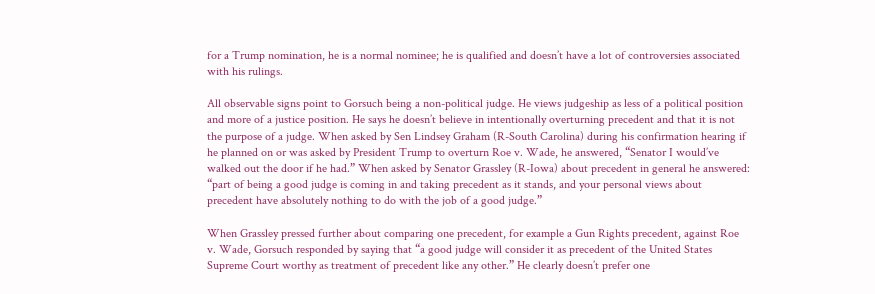for a Trump nomination, he is a normal nominee; he is qualified and doesn’t have a lot of controversies associated with his rulings.

All observable signs point to Gorsuch being a non-political judge. He views judgeship as less of a political position and more of a justice position. He says he doesn’t believe in intentionally overturning precedent and that it is not the purpose of a judge. When asked by Sen Lindsey Graham (R-South Carolina) during his confirmation hearing if he planned on or was asked by President Trump to overturn Roe v. Wade, he answered, “Senator I would’ve walked out the door if he had.” When asked by Senator Grassley (R-Iowa) about precedent in general he answered: “part of being a good judge is coming in and taking precedent as it stands, and your personal views about precedent have absolutely nothing to do with the job of a good judge.”

When Grassley pressed further about comparing one precedent, for example a Gun Rights precedent, against Roe v. Wade, Gorsuch responded by saying that “a good judge will consider it as precedent of the United States Supreme Court worthy as treatment of precedent like any other.” He clearly doesn’t prefer one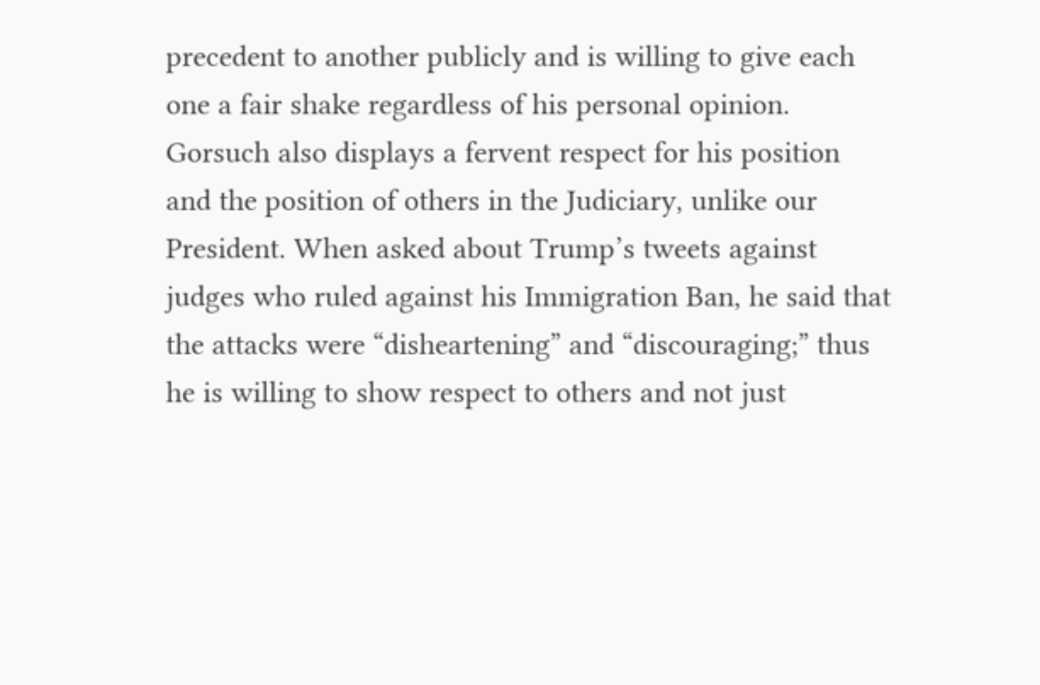precedent to another publicly and is willing to give each one a fair shake regardless of his personal opinion. Gorsuch also displays a fervent respect for his position and the position of others in the Judiciary, unlike our President. When asked about Trump’s tweets against judges who ruled against his Immigration Ban, he said that the attacks were “disheartening” and “discouraging;” thus he is willing to show respect to others and not just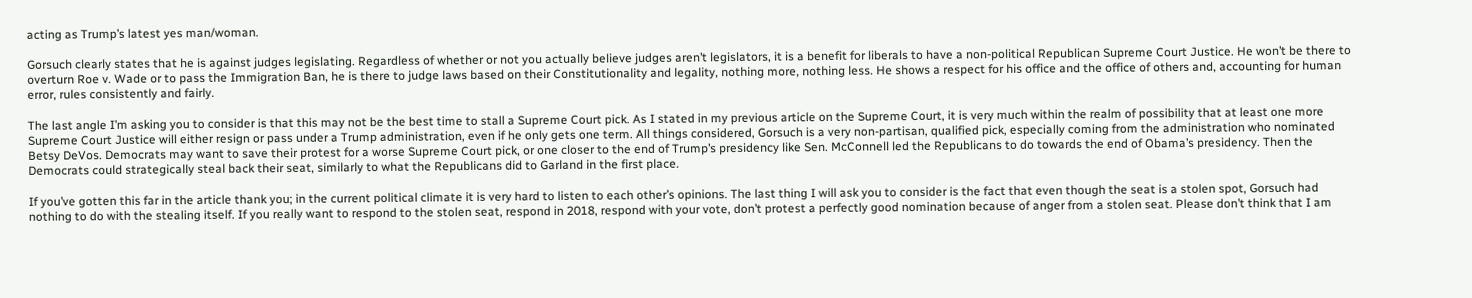acting as Trump’s latest yes man/woman.

Gorsuch clearly states that he is against judges legislating. Regardless of whether or not you actually believe judges aren’t legislators, it is a benefit for liberals to have a non-political Republican Supreme Court Justice. He won’t be there to overturn Roe v. Wade or to pass the Immigration Ban, he is there to judge laws based on their Constitutionality and legality, nothing more, nothing less. He shows a respect for his office and the office of others and, accounting for human error, rules consistently and fairly.

The last angle I’m asking you to consider is that this may not be the best time to stall a Supreme Court pick. As I stated in my previous article on the Supreme Court, it is very much within the realm of possibility that at least one more Supreme Court Justice will either resign or pass under a Trump administration, even if he only gets one term. All things considered, Gorsuch is a very non-partisan, qualified pick, especially coming from the administration who nominated Betsy DeVos. Democrats may want to save their protest for a worse Supreme Court pick, or one closer to the end of Trump’s presidency like Sen. McConnell led the Republicans to do towards the end of Obama’s presidency. Then the Democrats could strategically steal back their seat, similarly to what the Republicans did to Garland in the first place.

If you’ve gotten this far in the article thank you; in the current political climate it is very hard to listen to each other’s opinions. The last thing I will ask you to consider is the fact that even though the seat is a stolen spot, Gorsuch had nothing to do with the stealing itself. If you really want to respond to the stolen seat, respond in 2018, respond with your vote, don’t protest a perfectly good nomination because of anger from a stolen seat. Please don’t think that I am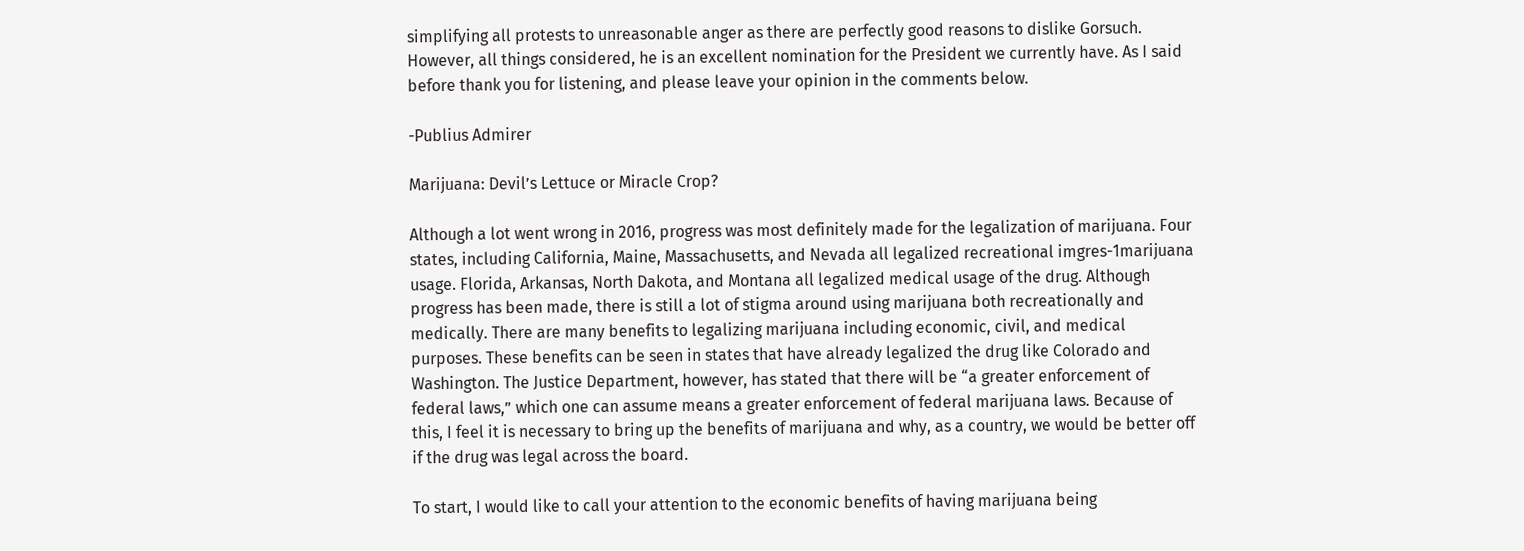simplifying all protests to unreasonable anger as there are perfectly good reasons to dislike Gorsuch. However, all things considered, he is an excellent nomination for the President we currently have. As I said before thank you for listening, and please leave your opinion in the comments below.

-Publius Admirer

Marijuana: Devil’s Lettuce or Miracle Crop?

Although a lot went wrong in 2016, progress was most definitely made for the legalization of marijuana. Four states, including California, Maine, Massachusetts, and Nevada all legalized recreational imgres-1marijuana usage. Florida, Arkansas, North Dakota, and Montana all legalized medical usage of the drug. Although progress has been made, there is still a lot of stigma around using marijuana both recreationally and medically. There are many benefits to legalizing marijuana including economic, civil, and medical purposes. These benefits can be seen in states that have already legalized the drug like Colorado and Washington. The Justice Department, however, has stated that there will be “a greater enforcement of federal laws,” which one can assume means a greater enforcement of federal marijuana laws. Because of this, I feel it is necessary to bring up the benefits of marijuana and why, as a country, we would be better off if the drug was legal across the board.

To start, I would like to call your attention to the economic benefits of having marijuana being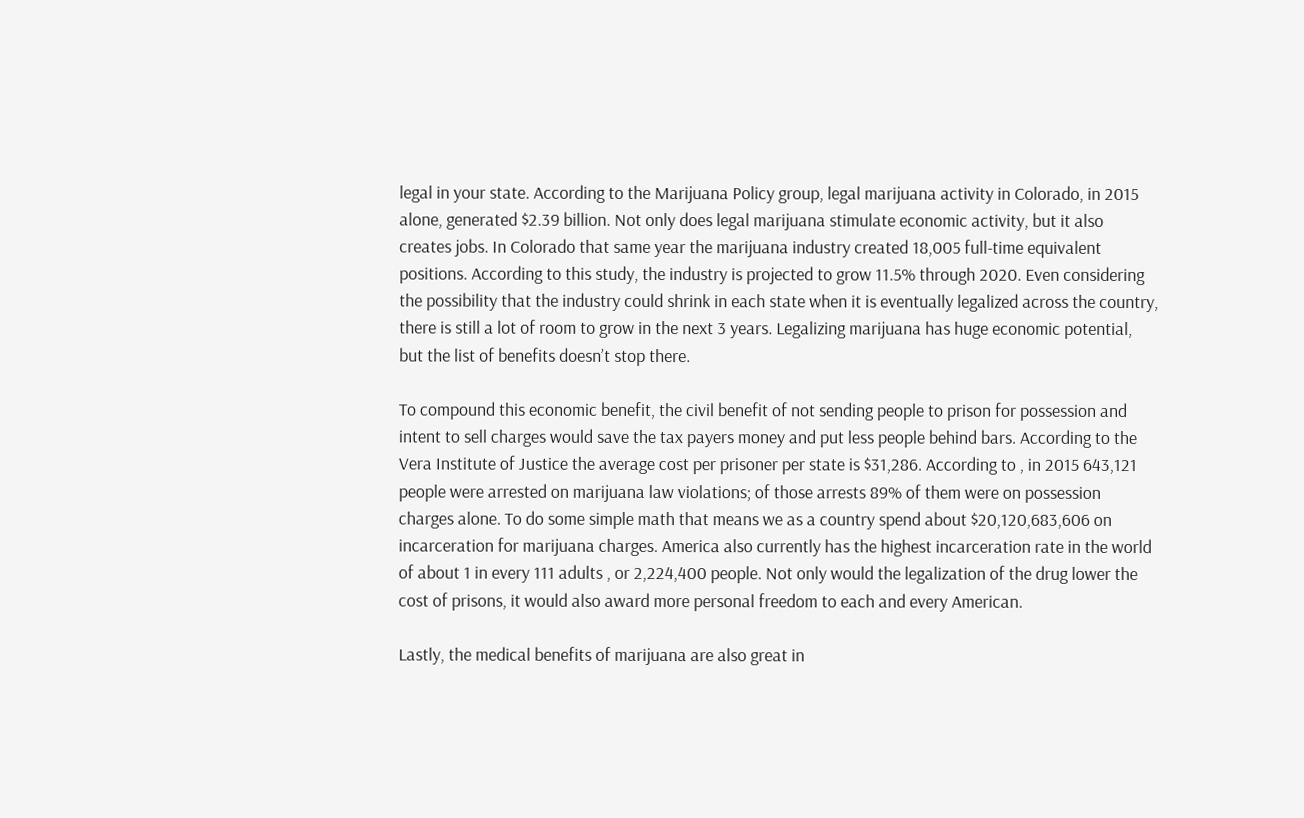legal in your state. According to the Marijuana Policy group, legal marijuana activity in Colorado, in 2015 alone, generated $2.39 billion. Not only does legal marijuana stimulate economic activity, but it also creates jobs. In Colorado that same year the marijuana industry created 18,005 full-time equivalent positions. According to this study, the industry is projected to grow 11.5% through 2020. Even considering the possibility that the industry could shrink in each state when it is eventually legalized across the country, there is still a lot of room to grow in the next 3 years. Legalizing marijuana has huge economic potential, but the list of benefits doesn’t stop there.

To compound this economic benefit, the civil benefit of not sending people to prison for possession and intent to sell charges would save the tax payers money and put less people behind bars. According to the Vera Institute of Justice the average cost per prisoner per state is $31,286. According to , in 2015 643,121 people were arrested on marijuana law violations; of those arrests 89% of them were on possession charges alone. To do some simple math that means we as a country spend about $20,120,683,606 on incarceration for marijuana charges. America also currently has the highest incarceration rate in the world of about 1 in every 111 adults , or 2,224,400 people. Not only would the legalization of the drug lower the cost of prisons, it would also award more personal freedom to each and every American.

Lastly, the medical benefits of marijuana are also great in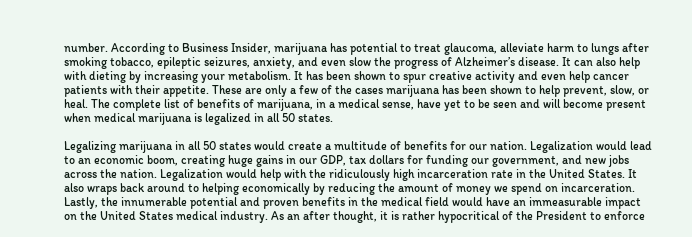number. According to Business Insider, marijuana has potential to treat glaucoma, alleviate harm to lungs after smoking tobacco, epileptic seizures, anxiety, and even slow the progress of Alzheimer’s disease. It can also help with dieting by increasing your metabolism. It has been shown to spur creative activity and even help cancer patients with their appetite. These are only a few of the cases marijuana has been shown to help prevent, slow, or heal. The complete list of benefits of marijuana, in a medical sense, have yet to be seen and will become present when medical marijuana is legalized in all 50 states.

Legalizing marijuana in all 50 states would create a multitude of benefits for our nation. Legalization would lead to an economic boom, creating huge gains in our GDP, tax dollars for funding our government, and new jobs across the nation. Legalization would help with the ridiculously high incarceration rate in the United States. It also wraps back around to helping economically by reducing the amount of money we spend on incarceration. Lastly, the innumerable potential and proven benefits in the medical field would have an immeasurable impact on the United States medical industry. As an after thought, it is rather hypocritical of the President to enforce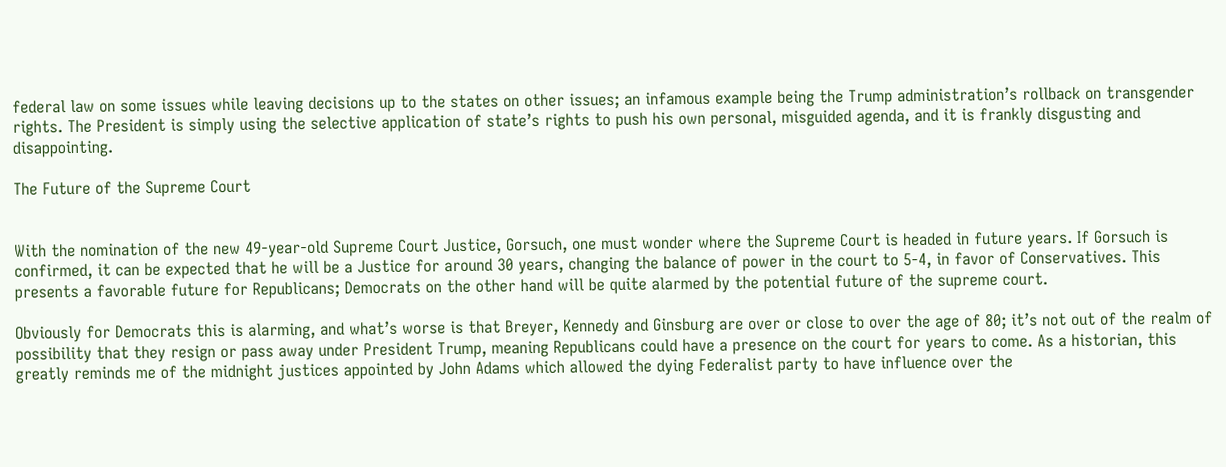federal law on some issues while leaving decisions up to the states on other issues; an infamous example being the Trump administration’s rollback on transgender rights. The President is simply using the selective application of state’s rights to push his own personal, misguided agenda, and it is frankly disgusting and disappointing.

The Future of the Supreme Court


With the nomination of the new 49-year-old Supreme Court Justice, Gorsuch, one must wonder where the Supreme Court is headed in future years. If Gorsuch is confirmed, it can be expected that he will be a Justice for around 30 years, changing the balance of power in the court to 5-4, in favor of Conservatives. This presents a favorable future for Republicans; Democrats on the other hand will be quite alarmed by the potential future of the supreme court.

Obviously for Democrats this is alarming, and what’s worse is that Breyer, Kennedy and Ginsburg are over or close to over the age of 80; it’s not out of the realm of possibility that they resign or pass away under President Trump, meaning Republicans could have a presence on the court for years to come. As a historian, this greatly reminds me of the midnight justices appointed by John Adams which allowed the dying Federalist party to have influence over the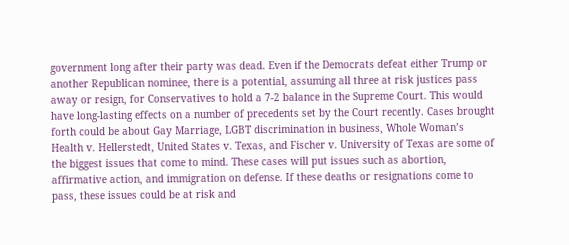government long after their party was dead. Even if the Democrats defeat either Trump or another Republican nominee, there is a potential, assuming all three at risk justices pass away or resign, for Conservatives to hold a 7-2 balance in the Supreme Court. This would have long-lasting effects on a number of precedents set by the Court recently. Cases brought forth could be about Gay Marriage, LGBT discrimination in business, Whole Woman’s Health v. Hellerstedt, United States v. Texas, and Fischer v. University of Texas are some of the biggest issues that come to mind. These cases will put issues such as abortion, affirmative action, and immigration on defense. If these deaths or resignations come to pass, these issues could be at risk and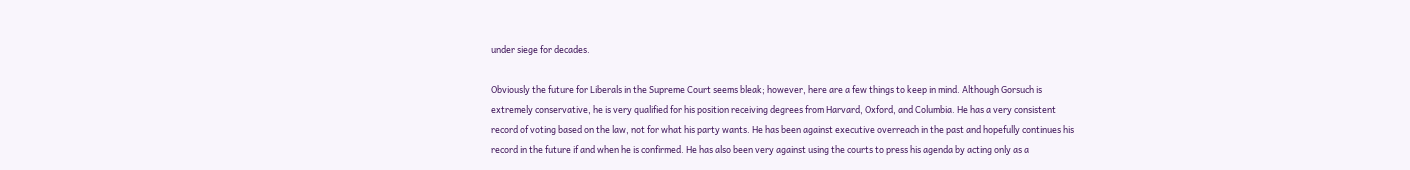under siege for decades.

Obviously the future for Liberals in the Supreme Court seems bleak; however, here are a few things to keep in mind. Although Gorsuch is extremely conservative, he is very qualified for his position receiving degrees from Harvard, Oxford, and Columbia. He has a very consistent record of voting based on the law, not for what his party wants. He has been against executive overreach in the past and hopefully continues his record in the future if and when he is confirmed. He has also been very against using the courts to press his agenda by acting only as a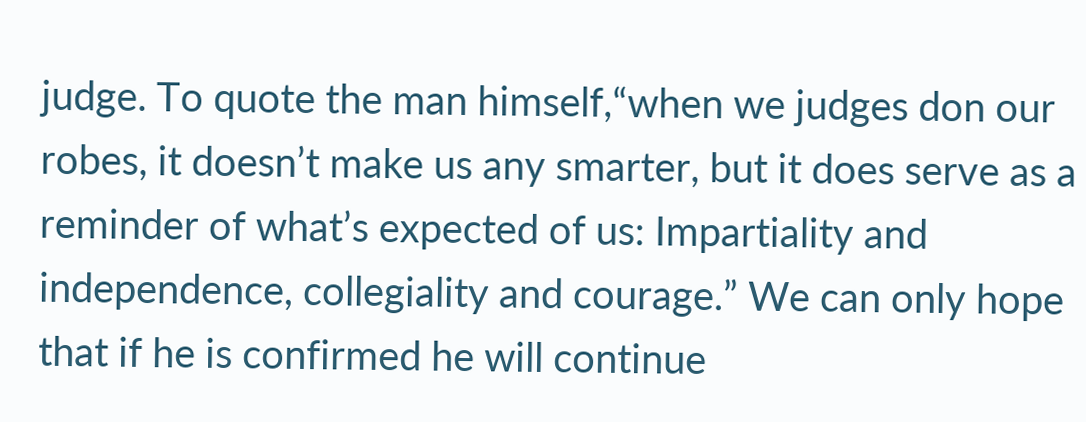judge. To quote the man himself,“when we judges don our robes, it doesn’t make us any smarter, but it does serve as a reminder of what’s expected of us: Impartiality and independence, collegiality and courage.” We can only hope that if he is confirmed he will continue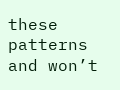these patterns and won’t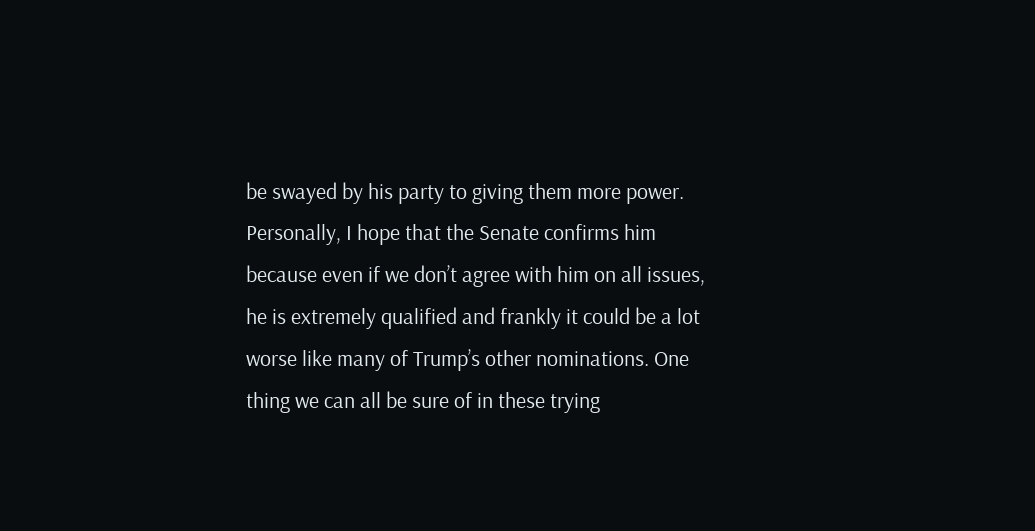be swayed by his party to giving them more power. Personally, I hope that the Senate confirms him because even if we don’t agree with him on all issues, he is extremely qualified and frankly it could be a lot worse like many of Trump’s other nominations. One thing we can all be sure of in these trying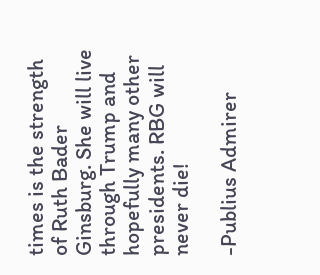times is the strength of Ruth Bader Ginsburg. She will live through Trump and hopefully many other presidents. RBG will never die!

-Publius Admirer